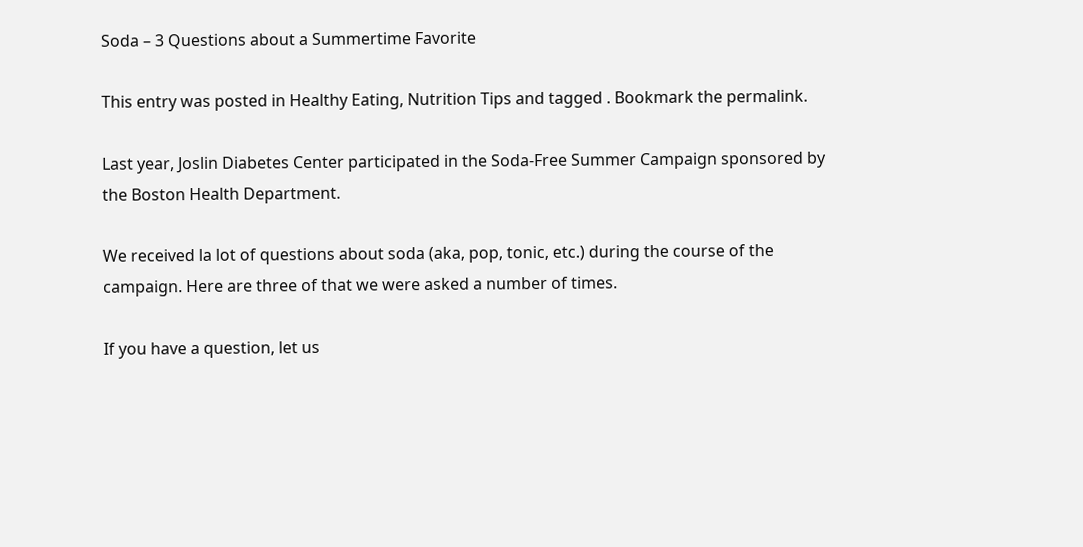Soda – 3 Questions about a Summertime Favorite

This entry was posted in Healthy Eating, Nutrition Tips and tagged . Bookmark the permalink.

Last year, Joslin Diabetes Center participated in the Soda-Free Summer Campaign sponsored by the Boston Health Department.

We received la lot of questions about soda (aka, pop, tonic, etc.) during the course of the campaign. Here are three of that we were asked a number of times.

If you have a question, let us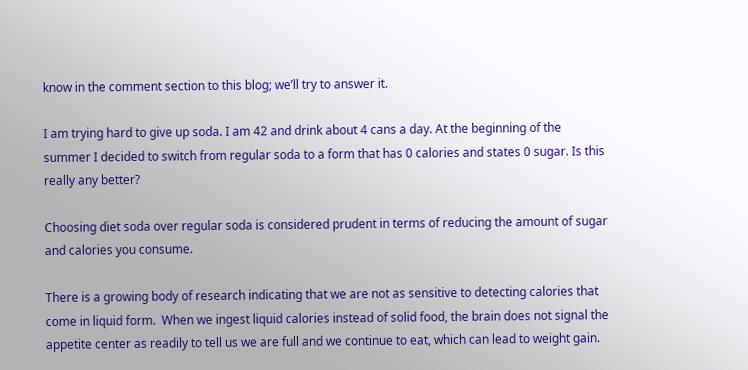know in the comment section to this blog; we’ll try to answer it.

I am trying hard to give up soda. I am 42 and drink about 4 cans a day. At the beginning of the summer I decided to switch from regular soda to a form that has 0 calories and states 0 sugar. Is this really any better?

Choosing diet soda over regular soda is considered prudent in terms of reducing the amount of sugar and calories you consume.

There is a growing body of research indicating that we are not as sensitive to detecting calories that come in liquid form.  When we ingest liquid calories instead of solid food, the brain does not signal the appetite center as readily to tell us we are full and we continue to eat, which can lead to weight gain.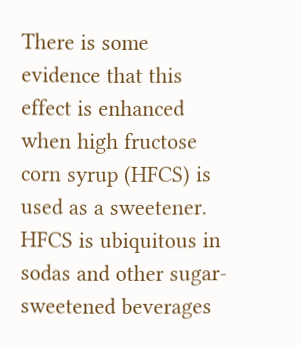There is some evidence that this effect is enhanced when high fructose corn syrup (HFCS) is used as a sweetener.  HFCS is ubiquitous in sodas and other sugar-sweetened beverages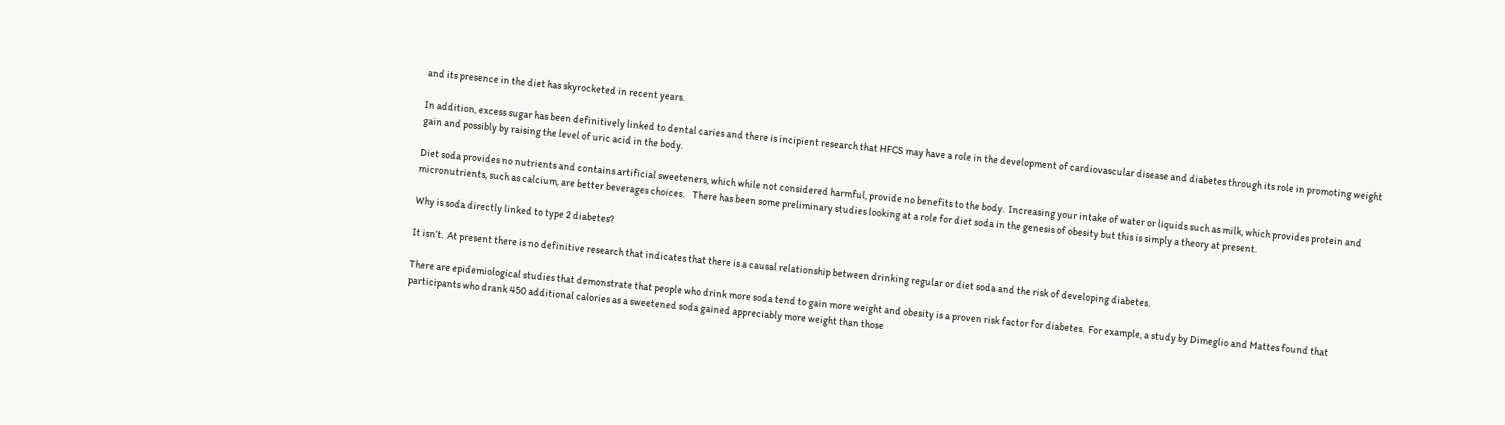and its presence in the diet has skyrocketed in recent years.

In addition, excess sugar has been definitively linked to dental caries and there is incipient research that HFCS may have a role in the development of cardiovascular disease and diabetes through its role in promoting weight gain and possibly by raising the level of uric acid in the body.

Diet soda provides no nutrients and contains artificial sweeteners, which while not considered harmful, provide no benefits to the body.  Increasing your intake of water or liquids such as milk, which provides protein and micronutrients, such as calcium, are better beverages choices.    There has been some preliminary studies looking at a role for diet soda in the genesis of obesity but this is simply a theory at present.

Why is soda directly linked to type 2 diabetes?

It isn’t.  At present there is no definitive research that indicates that there is a causal relationship between drinking regular or diet soda and the risk of developing diabetes.

There are epidemiological studies that demonstrate that people who drink more soda tend to gain more weight and obesity is a proven risk factor for diabetes.  For example, a study by Dimeglio and Mattes found that participants who drank 450 additional calories as a sweetened soda gained appreciably more weight than those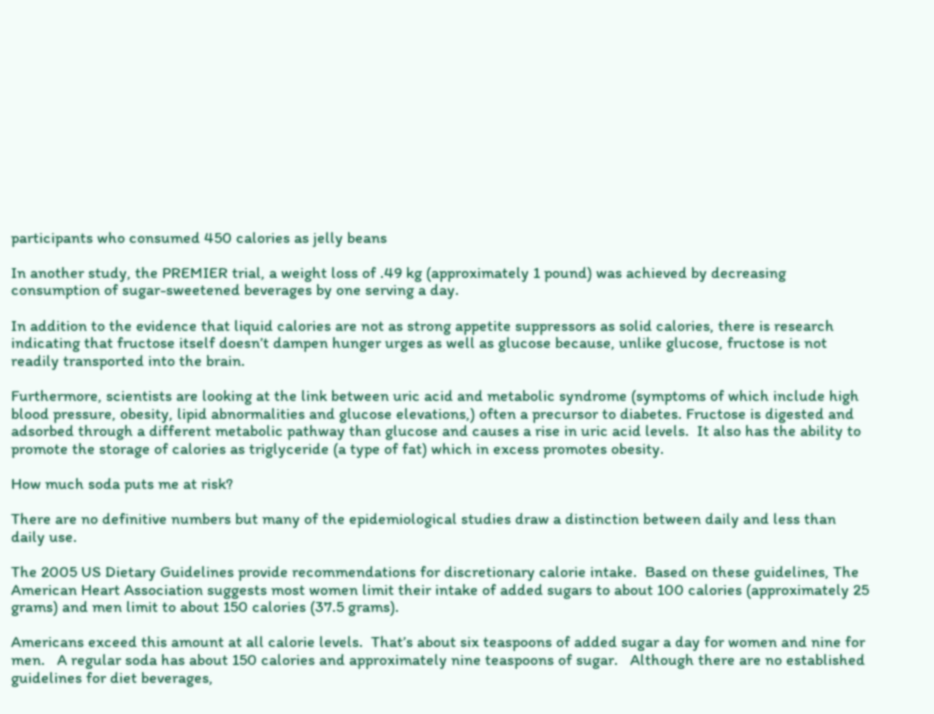participants who consumed 450 calories as jelly beans

In another study, the PREMIER trial, a weight loss of .49 kg (approximately 1 pound) was achieved by decreasing consumption of sugar-sweetened beverages by one serving a day.

In addition to the evidence that liquid calories are not as strong appetite suppressors as solid calories, there is research indicating that fructose itself doesn’t dampen hunger urges as well as glucose because, unlike glucose, fructose is not readily transported into the brain.

Furthermore, scientists are looking at the link between uric acid and metabolic syndrome (symptoms of which include high blood pressure, obesity, lipid abnormalities and glucose elevations,) often a precursor to diabetes. Fructose is digested and adsorbed through a different metabolic pathway than glucose and causes a rise in uric acid levels.  It also has the ability to promote the storage of calories as triglyceride (a type of fat) which in excess promotes obesity.

How much soda puts me at risk?

There are no definitive numbers but many of the epidemiological studies draw a distinction between daily and less than daily use.

The 2005 US Dietary Guidelines provide recommendations for discretionary calorie intake.  Based on these guidelines, The American Heart Association suggests most women limit their intake of added sugars to about 100 calories (approximately 25 grams) and men limit to about 150 calories (37.5 grams).

Americans exceed this amount at all calorie levels.  That’s about six teaspoons of added sugar a day for women and nine for men.   A regular soda has about 150 calories and approximately nine teaspoons of sugar.   Although there are no established guidelines for diet beverages,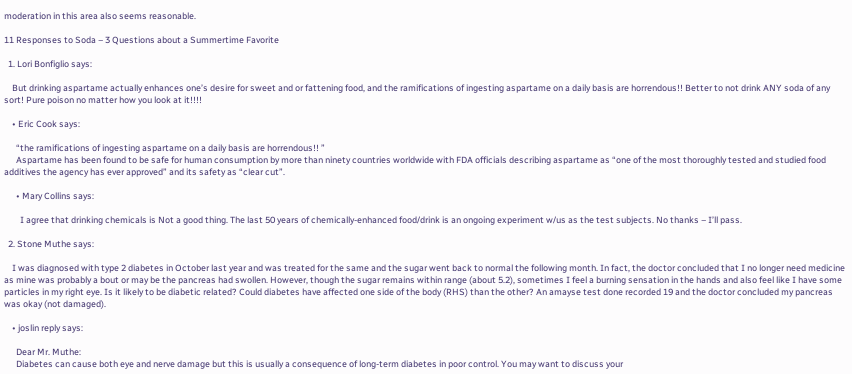moderation in this area also seems reasonable.

11 Responses to Soda – 3 Questions about a Summertime Favorite

  1. Lori Bonfiglio says:

    But drinking aspartame actually enhances one’s desire for sweet and or fattening food, and the ramifications of ingesting aspartame on a daily basis are horrendous!! Better to not drink ANY soda of any sort! Pure poison no matter how you look at it!!!!

    • Eric Cook says:

      “the ramifications of ingesting aspartame on a daily basis are horrendous!! ”
      Aspartame has been found to be safe for human consumption by more than ninety countries worldwide with FDA officials describing aspartame as “one of the most thoroughly tested and studied food additives the agency has ever approved” and its safety as “clear cut”.

      • Mary Collins says:

        I agree that drinking chemicals is Not a good thing. The last 50 years of chemically-enhanced food/drink is an ongoing experiment w/us as the test subjects. No thanks – I’ll pass.

  2. Stone Muthe says:

    I was diagnosed with type 2 diabetes in October last year and was treated for the same and the sugar went back to normal the following month. In fact, the doctor concluded that I no longer need medicine as mine was probably a bout or may be the pancreas had swollen. However, though the sugar remains within range (about 5.2), sometimes I feel a burning sensation in the hands and also feel like I have some particles in my right eye. Is it likely to be diabetic related? Could diabetes have affected one side of the body (RHS) than the other? An amayse test done recorded 19 and the doctor concluded my pancreas was okay (not damaged).

    • joslin reply says:

      Dear Mr. Muthe:
      Diabetes can cause both eye and nerve damage but this is usually a consequence of long-term diabetes in poor control. You may want to discuss your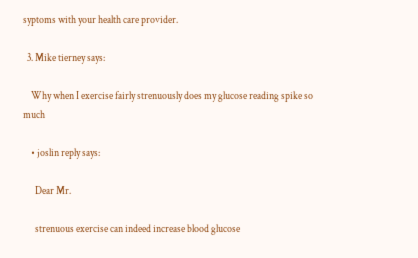syptoms with your health care provider.

  3. Mike tierney says:

    Why when I exercise fairly strenuously does my glucose reading spike so much

    • joslin reply says:

      Dear Mr.

      strenuous exercise can indeed increase blood glucose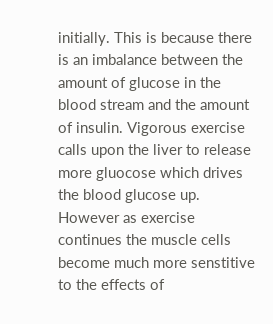initially. This is because there is an imbalance between the amount of glucose in the blood stream and the amount of insulin. Vigorous exercise calls upon the liver to release more gluocose which drives the blood glucose up. However as exercise continues the muscle cells become much more senstitive to the effects of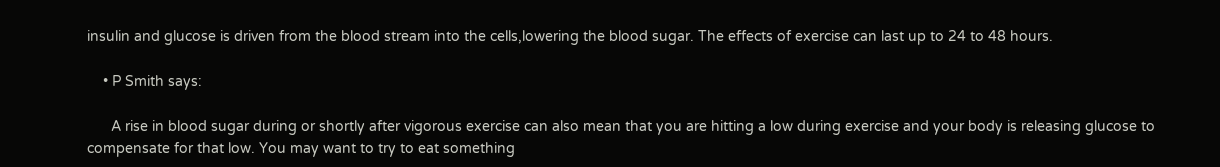insulin and glucose is driven from the blood stream into the cells,lowering the blood sugar. The effects of exercise can last up to 24 to 48 hours.

    • P Smith says:

      A rise in blood sugar during or shortly after vigorous exercise can also mean that you are hitting a low during exercise and your body is releasing glucose to compensate for that low. You may want to try to eat something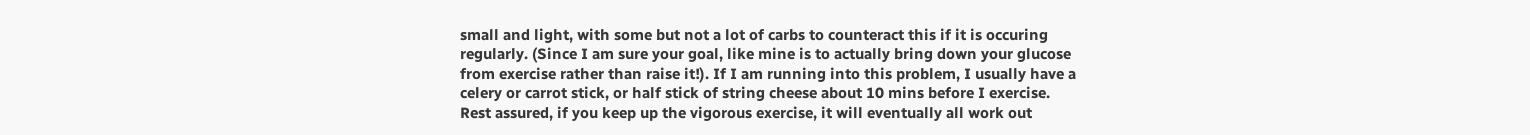small and light, with some but not a lot of carbs to counteract this if it is occuring regularly. (Since I am sure your goal, like mine is to actually bring down your glucose from exercise rather than raise it!). If I am running into this problem, I usually have a celery or carrot stick, or half stick of string cheese about 10 mins before I exercise. Rest assured, if you keep up the vigorous exercise, it will eventually all work out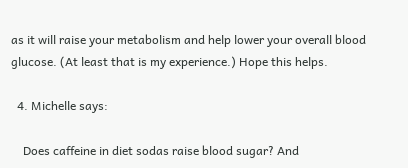as it will raise your metabolism and help lower your overall blood glucose. (At least that is my experience.) Hope this helps.

  4. Michelle says:

    Does caffeine in diet sodas raise blood sugar? And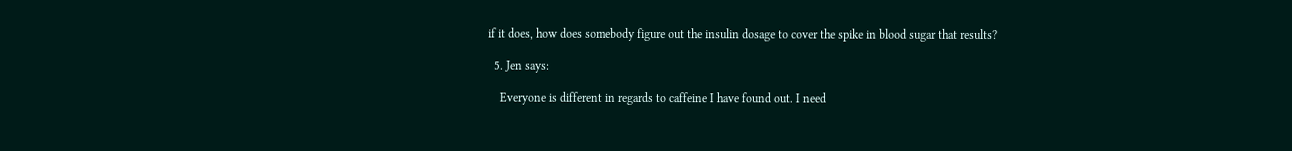if it does, how does somebody figure out the insulin dosage to cover the spike in blood sugar that results?

  5. Jen says:

    Everyone is different in regards to caffeine I have found out. I need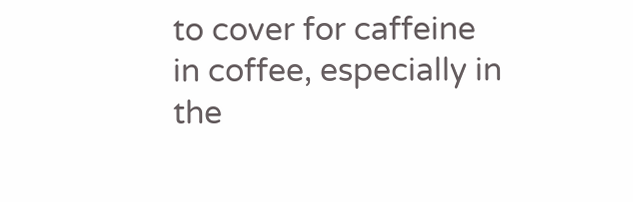to cover for caffeine in coffee, especially in the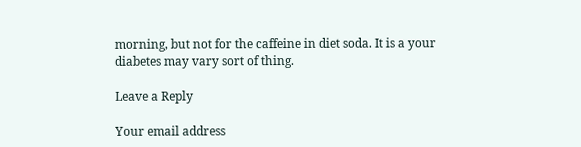morning, but not for the caffeine in diet soda. It is a your diabetes may vary sort of thing.

Leave a Reply

Your email address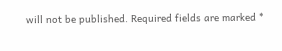will not be published. Required fields are marked *